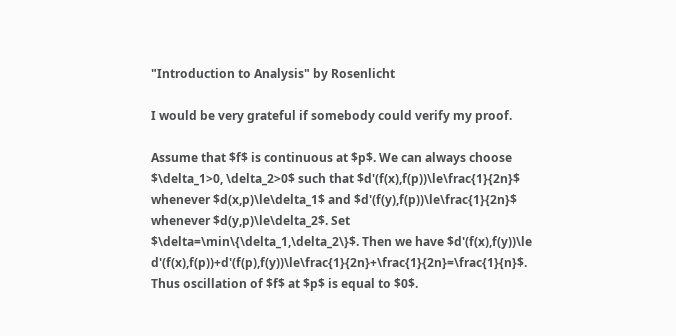"Introduction to Analysis" by Rosenlicht

I would be very grateful if somebody could verify my proof.

Assume that $f$ is continuous at $p$. We can always choose $\delta_1>0, \delta_2>0$ such that $d'(f(x),f(p))\le\frac{1}{2n}$ whenever $d(x,p)\le\delta_1$ and $d'(f(y),f(p))\le\frac{1}{2n}$ whenever $d(y,p)\le\delta_2$. Set $\delta=\min\{\delta_1,\delta_2\}$. Then we have $d'(f(x),f(y))\le d'(f(x),f(p))+d'(f(p),f(y))\le\frac{1}{2n}+\frac{1}{2n}=\frac{1}{n}$. Thus oscillation of $f$ at $p$ is equal to $0$.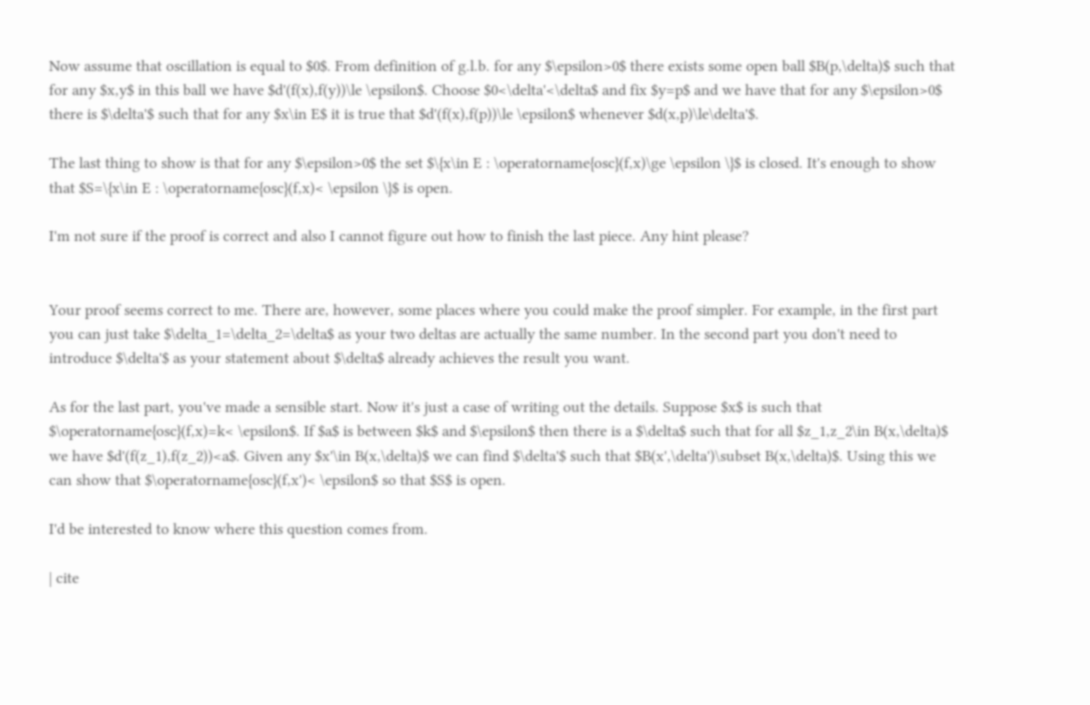Now assume that oscillation is equal to $0$. From definition of g.l.b. for any $\epsilon>0$ there exists some open ball $B(p,\delta)$ such that for any $x,y$ in this ball we have $d'(f(x),f(y))\le \epsilon$. Choose $0<\delta'<\delta$ and fix $y=p$ and we have that for any $\epsilon>0$ there is $\delta'$ such that for any $x\in E$ it is true that $d'(f(x),f(p))\le \epsilon$ whenever $d(x,p)\le\delta'$.

The last thing to show is that for any $\epsilon>0$ the set $\{x\in E : \operatorname{osc}(f,x)\ge \epsilon \}$ is closed. It's enough to show that $S=\{x\in E : \operatorname{osc}(f,x)< \epsilon \}$ is open.

I'm not sure if the proof is correct and also I cannot figure out how to finish the last piece. Any hint please?


Your proof seems correct to me. There are, however, some places where you could make the proof simpler. For example, in the first part you can just take $\delta_1=\delta_2=\delta$ as your two deltas are actually the same number. In the second part you don't need to introduce $\delta'$ as your statement about $\delta$ already achieves the result you want.

As for the last part, you've made a sensible start. Now it's just a case of writing out the details. Suppose $x$ is such that $\operatorname{osc}(f,x)=k< \epsilon$. If $a$ is between $k$ and $\epsilon$ then there is a $\delta$ such that for all $z_1,z_2\in B(x,\delta)$ we have $d'(f(z_1),f(z_2))<a$. Given any $x'\in B(x,\delta)$ we can find $\delta'$ such that $B(x',\delta')\subset B(x,\delta)$. Using this we can show that $\operatorname{osc}(f,x')< \epsilon$ so that $S$ is open.

I'd be interested to know where this question comes from.

| cite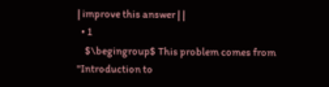| improve this answer | |
  • 1
    $\begingroup$ This problem comes from "Introduction to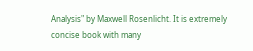Analysis" by Maxwell Rosenlicht. It is extremely concise book with many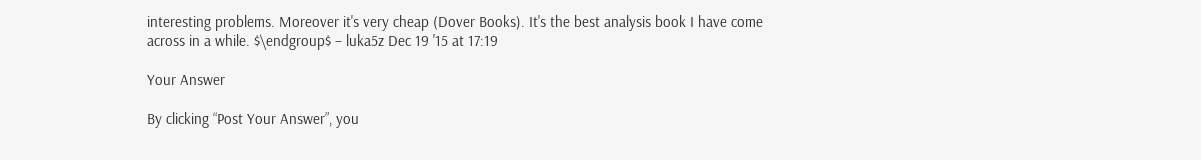interesting problems. Moreover it's very cheap (Dover Books). It's the best analysis book I have come across in a while. $\endgroup$ – luka5z Dec 19 '15 at 17:19

Your Answer

By clicking “Post Your Answer”, you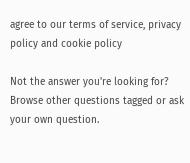agree to our terms of service, privacy policy and cookie policy

Not the answer you're looking for? Browse other questions tagged or ask your own question.